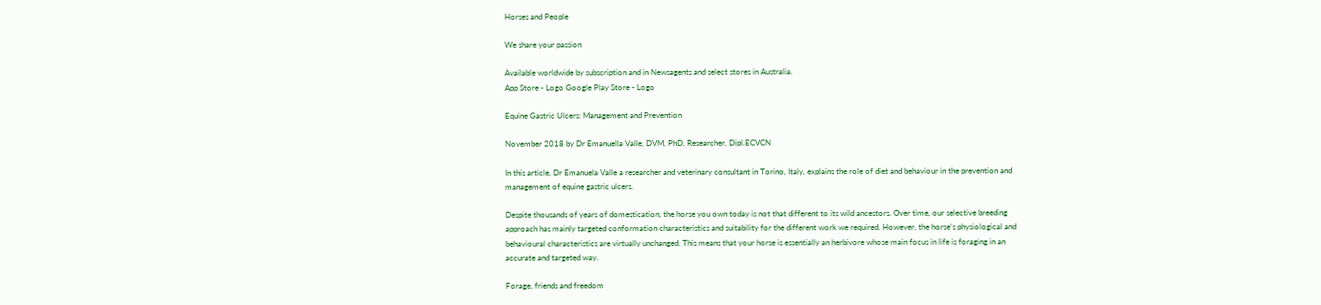Horses and People

We share your passion

Available worldwide by subscription and in Newsagents and select stores in Australia.
App Store - Logo Google Play Store - Logo

Equine Gastric Ulcers: Management and Prevention

November 2018 by Dr Emanuella Valle, DVM, PhD, Researcher, Dipl.ECVCN

In this article, Dr Emanuela Valle a researcher and veterinary consultant in Torino, Italy, explains the role of diet and behaviour in the prevention and management of equine gastric ulcers.

Despite thousands of years of domestication, the horse you own today is not that different to its wild ancestors. Over time, our selective breeding approach has mainly targeted conformation characteristics and suitability for the different work we required. However, the horse’s physiological and behavioural characteristics are virtually unchanged. This means that your horse is essentially an herbivore whose main focus in life is foraging in an accurate and targeted way.

Forage, friends and freedom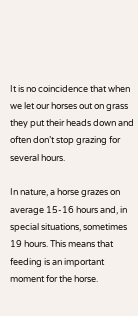It is no coincidence that when we let our horses out on grass they put their heads down and often don’t stop grazing for several hours.

In nature, a horse grazes on average 15-16 hours and, in special situations, sometimes 19 hours. This means that feeding is an important moment for the horse.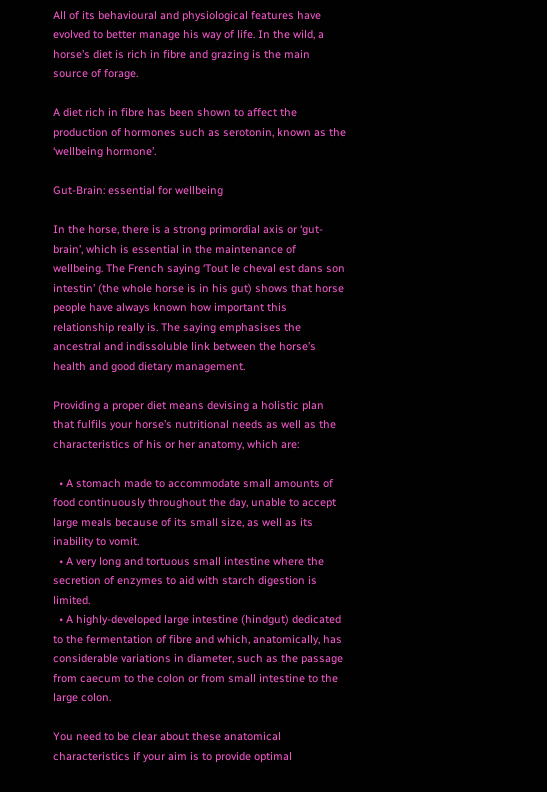All of its behavioural and physiological features have evolved to better manage his way of life. In the wild, a horse’s diet is rich in fibre and grazing is the main source of forage.

A diet rich in fibre has been shown to affect the production of hormones such as serotonin, known as the ‘wellbeing hormone’.

Gut-Brain: essential for wellbeing

In the horse, there is a strong primordial axis or ‘gut-brain’, which is essential in the maintenance of wellbeing. The French saying ‘Tout le cheval est dans son intestin’ (the whole horse is in his gut) shows that horse people have always known how important this relationship really is. The saying emphasises the ancestral and indissoluble link between the horse’s health and good dietary management.

Providing a proper diet means devising a holistic plan that fulfils your horse’s nutritional needs as well as the characteristics of his or her anatomy, which are:

  • A stomach made to accommodate small amounts of food continuously throughout the day, unable to accept large meals because of its small size, as well as its inability to vomit.
  • A very long and tortuous small intestine where the secretion of enzymes to aid with starch digestion is limited.
  • A highly-developed large intestine (hindgut) dedicated to the fermentation of fibre and which, anatomically, has considerable variations in diameter, such as the passage from caecum to the colon or from small intestine to the large colon.

You need to be clear about these anatomical characteristics if your aim is to provide optimal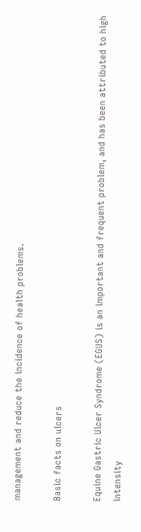management and reduce the incidence of health problems.

Basic facts on ulcers

Equine Gastric Ulcer Syndrome (EGUS) is an important and frequent problem, and has been attributed to high intensity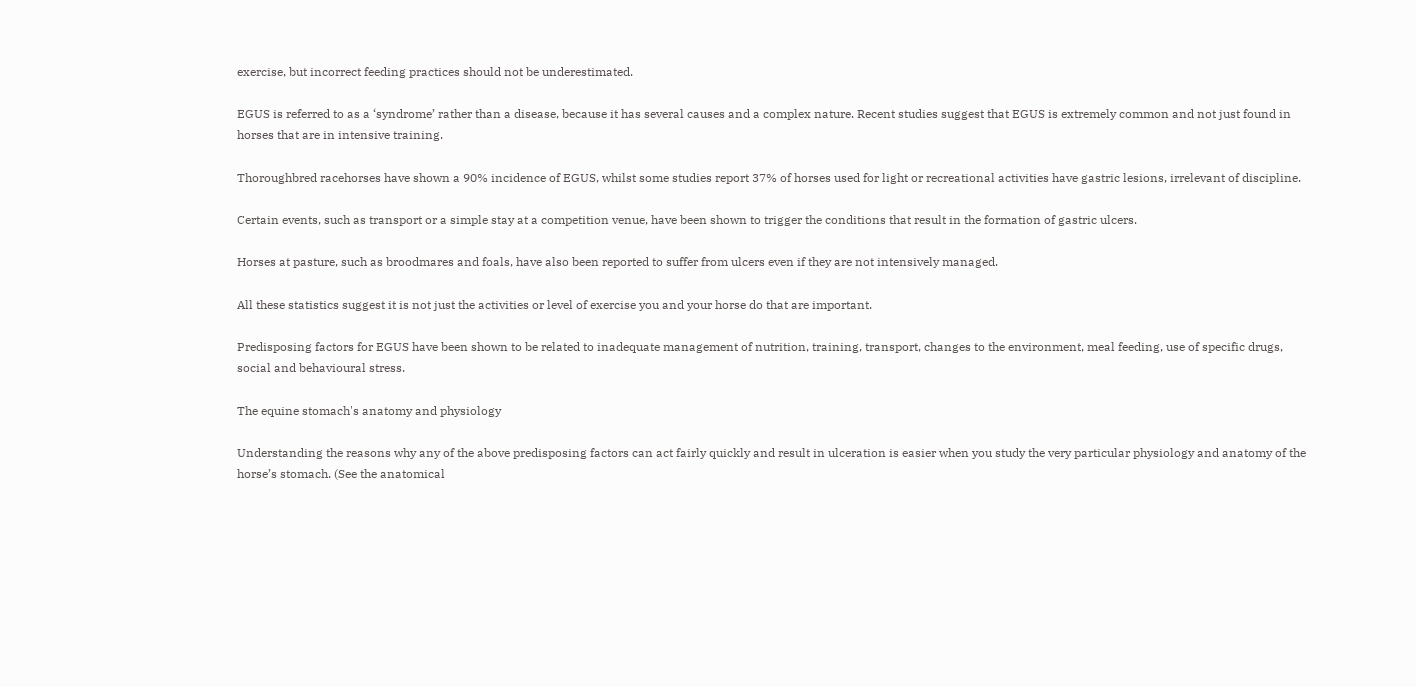exercise, but incorrect feeding practices should not be underestimated.

EGUS is referred to as a ‘syndrome’ rather than a disease, because it has several causes and a complex nature. Recent studies suggest that EGUS is extremely common and not just found in horses that are in intensive training.

Thoroughbred racehorses have shown a 90% incidence of EGUS, whilst some studies report 37% of horses used for light or recreational activities have gastric lesions, irrelevant of discipline.

Certain events, such as transport or a simple stay at a competition venue, have been shown to trigger the conditions that result in the formation of gastric ulcers.

Horses at pasture, such as broodmares and foals, have also been reported to suffer from ulcers even if they are not intensively managed.

All these statistics suggest it is not just the activities or level of exercise you and your horse do that are important.

Predisposing factors for EGUS have been shown to be related to inadequate management of nutrition, training, transport, changes to the environment, meal feeding, use of specific drugs, social and behavioural stress.

The equine stomach's anatomy and physiology

Understanding the reasons why any of the above predisposing factors can act fairly quickly and result in ulceration is easier when you study the very particular physiology and anatomy of the horse’s stomach. (See the anatomical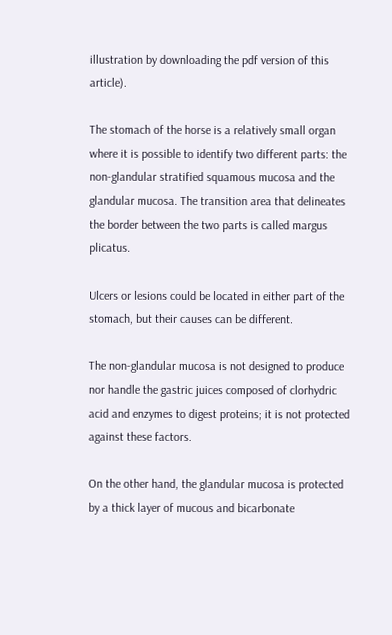illustration by downloading the pdf version of this article).

The stomach of the horse is a relatively small organ where it is possible to identify two different parts: the non-glandular stratified squamous mucosa and the glandular mucosa. The transition area that delineates the border between the two parts is called margus plicatus.

Ulcers or lesions could be located in either part of the stomach, but their causes can be different.

The non-glandular mucosa is not designed to produce nor handle the gastric juices composed of clorhydric acid and enzymes to digest proteins; it is not protected against these factors.

On the other hand, the glandular mucosa is protected by a thick layer of mucous and bicarbonate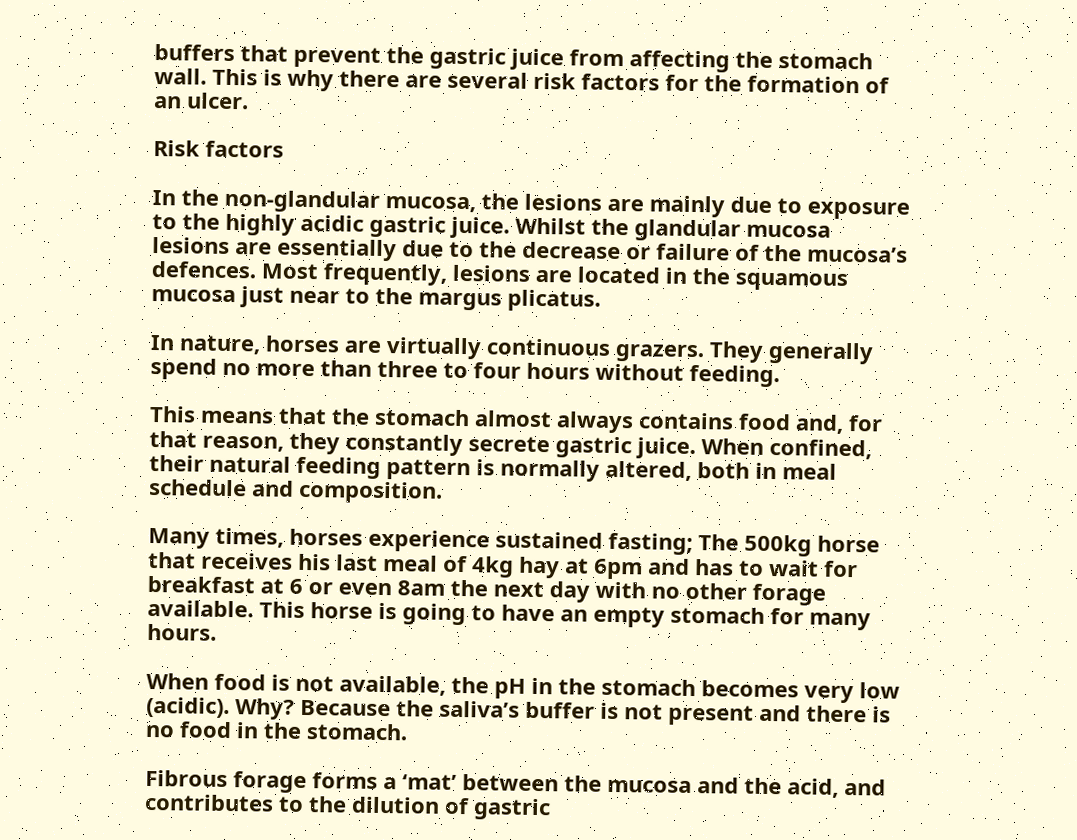buffers that prevent the gastric juice from affecting the stomach wall. This is why there are several risk factors for the formation of an ulcer.

Risk factors

In the non-glandular mucosa, the lesions are mainly due to exposure to the highly acidic gastric juice. Whilst the glandular mucosa lesions are essentially due to the decrease or failure of the mucosa’s defences. Most frequently, lesions are located in the squamous mucosa just near to the margus plicatus.

In nature, horses are virtually continuous grazers. They generally spend no more than three to four hours without feeding.

This means that the stomach almost always contains food and, for that reason, they constantly secrete gastric juice. When confined, their natural feeding pattern is normally altered, both in meal schedule and composition.

Many times, horses experience sustained fasting; The 500kg horse that receives his last meal of 4kg hay at 6pm and has to wait for breakfast at 6 or even 8am the next day with no other forage available. This horse is going to have an empty stomach for many hours.

When food is not available, the pH in the stomach becomes very low (acidic). Why? Because the saliva’s buffer is not present and there is no food in the stomach.

Fibrous forage forms a ‘mat’ between the mucosa and the acid, and contributes to the dilution of gastric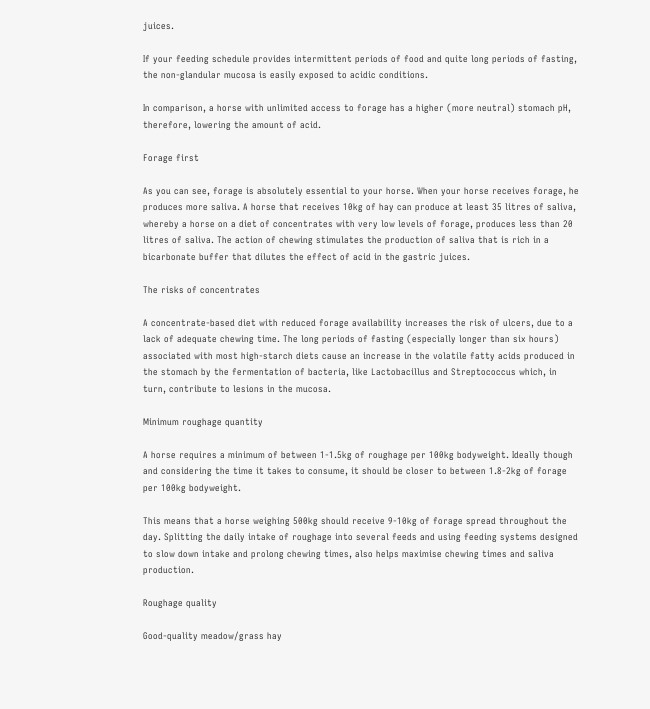juices.

If your feeding schedule provides intermittent periods of food and quite long periods of fasting, the non-glandular mucosa is easily exposed to acidic conditions.

In comparison, a horse with unlimited access to forage has a higher (more neutral) stomach pH, therefore, lowering the amount of acid.

Forage first

As you can see, forage is absolutely essential to your horse. When your horse receives forage, he produces more saliva. A horse that receives 10kg of hay can produce at least 35 litres of saliva, whereby a horse on a diet of concentrates with very low levels of forage, produces less than 20 litres of saliva. The action of chewing stimulates the production of saliva that is rich in a bicarbonate buffer that dilutes the effect of acid in the gastric juices.

The risks of concentrates

A concentrate-based diet with reduced forage availability increases the risk of ulcers, due to a lack of adequate chewing time. The long periods of fasting (especially longer than six hours) associated with most high-starch diets cause an increase in the volatile fatty acids produced in the stomach by the fermentation of bacteria, like Lactobacillus and Streptococcus which, in turn, contribute to lesions in the mucosa.

Minimum roughage quantity

A horse requires a minimum of between 1-1.5kg of roughage per 100kg bodyweight. Ideally though and considering the time it takes to consume, it should be closer to between 1.8-2kg of forage per 100kg bodyweight.

This means that a horse weighing 500kg should receive 9-10kg of forage spread throughout the day. Splitting the daily intake of roughage into several feeds and using feeding systems designed to slow down intake and prolong chewing times, also helps maximise chewing times and saliva production.

Roughage quality

Good-quality meadow/grass hay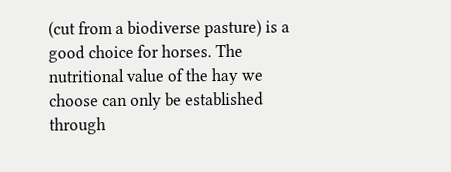(cut from a biodiverse pasture) is a good choice for horses. The nutritional value of the hay we choose can only be established through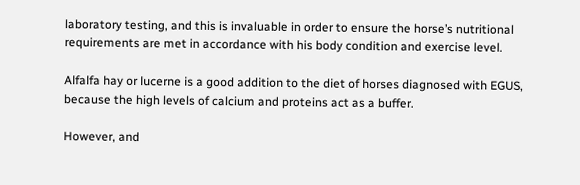laboratory testing, and this is invaluable in order to ensure the horse’s nutritional requirements are met in accordance with his body condition and exercise level.

Alfalfa hay or lucerne is a good addition to the diet of horses diagnosed with EGUS, because the high levels of calcium and proteins act as a buffer.

However, and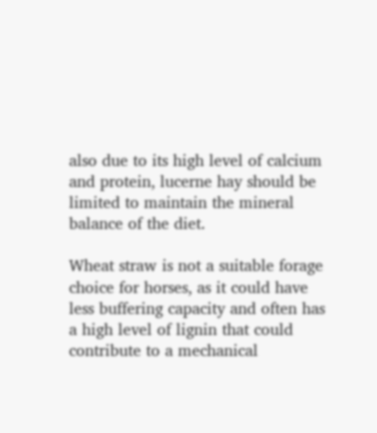also due to its high level of calcium and protein, lucerne hay should be limited to maintain the mineral balance of the diet.

Wheat straw is not a suitable forage choice for horses, as it could have less buffering capacity and often has a high level of lignin that could contribute to a mechanical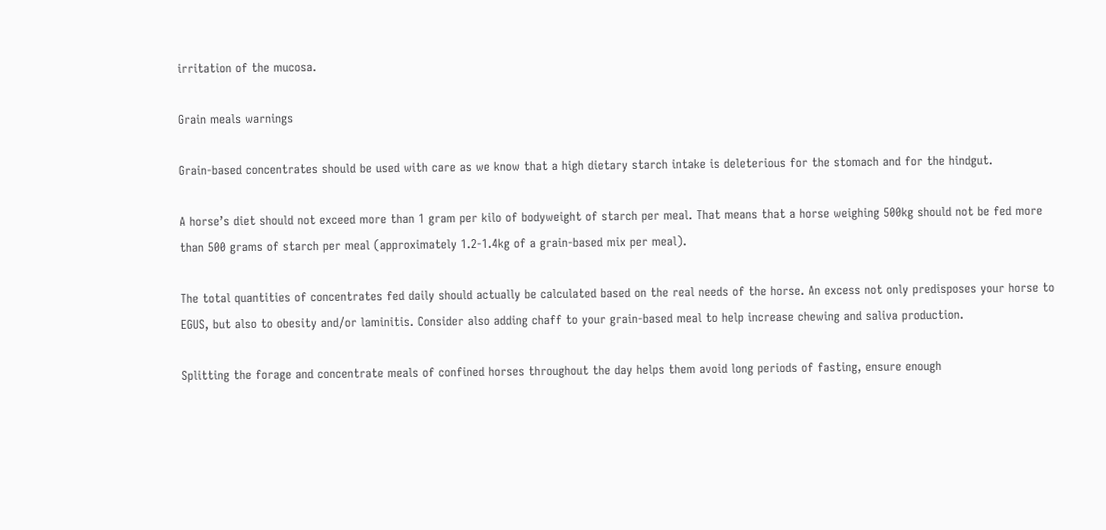irritation of the mucosa.

Grain meals warnings

Grain-based concentrates should be used with care as we know that a high dietary starch intake is deleterious for the stomach and for the hindgut.

A horse’s diet should not exceed more than 1 gram per kilo of bodyweight of starch per meal. That means that a horse weighing 500kg should not be fed more than 500 grams of starch per meal (approximately 1.2-1.4kg of a grain-based mix per meal).

The total quantities of concentrates fed daily should actually be calculated based on the real needs of the horse. An excess not only predisposes your horse to EGUS, but also to obesity and/or laminitis. Consider also adding chaff to your grain-based meal to help increase chewing and saliva production.

Splitting the forage and concentrate meals of confined horses throughout the day helps them avoid long periods of fasting, ensure enough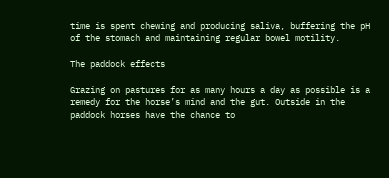time is spent chewing and producing saliva, buffering the pH of the stomach and maintaining regular bowel motility.

The paddock effects

Grazing on pastures for as many hours a day as possible is a remedy for the horse’s mind and the gut. Outside in the paddock horses have the chance to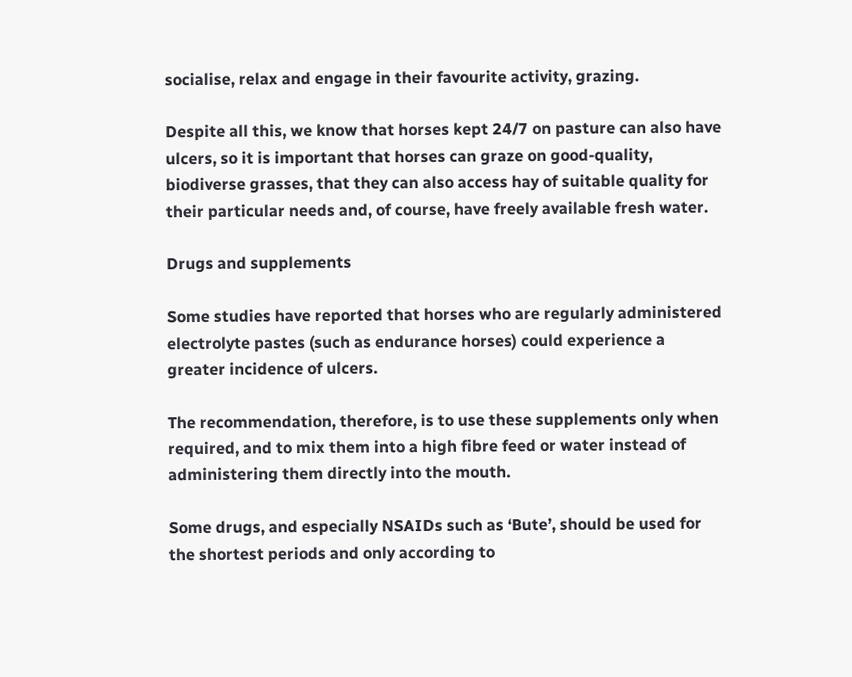socialise, relax and engage in their favourite activity, grazing.

Despite all this, we know that horses kept 24/7 on pasture can also have ulcers, so it is important that horses can graze on good-quality, biodiverse grasses, that they can also access hay of suitable quality for their particular needs and, of course, have freely available fresh water.

Drugs and supplements

Some studies have reported that horses who are regularly administered electrolyte pastes (such as endurance horses) could experience a greater incidence of ulcers.

The recommendation, therefore, is to use these supplements only when required, and to mix them into a high fibre feed or water instead of administering them directly into the mouth.

Some drugs, and especially NSAIDs such as ‘Bute’, should be used for the shortest periods and only according to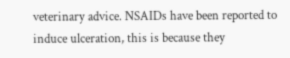veterinary advice. NSAIDs have been reported to induce ulceration, this is because they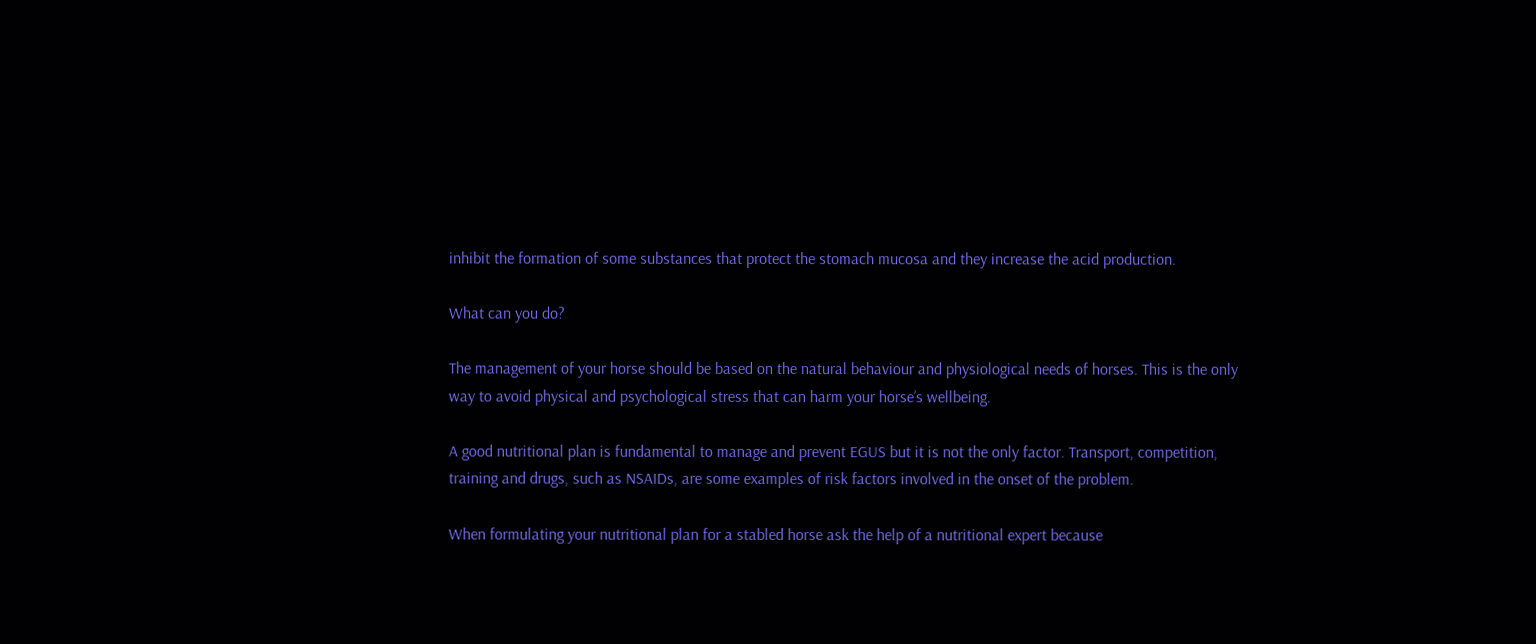inhibit the formation of some substances that protect the stomach mucosa and they increase the acid production.

What can you do?

The management of your horse should be based on the natural behaviour and physiological needs of horses. This is the only way to avoid physical and psychological stress that can harm your horse’s wellbeing.

A good nutritional plan is fundamental to manage and prevent EGUS but it is not the only factor. Transport, competition, training and drugs, such as NSAIDs, are some examples of risk factors involved in the onset of the problem.

When formulating your nutritional plan for a stabled horse ask the help of a nutritional expert because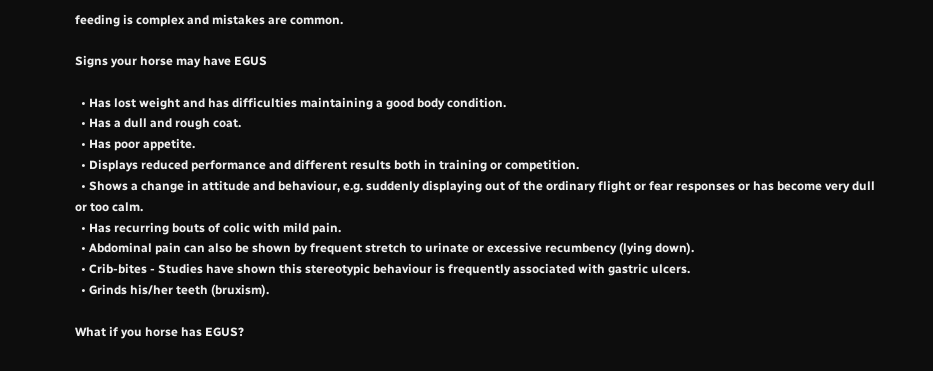feeding is complex and mistakes are common.

Signs your horse may have EGUS

  • Has lost weight and has difficulties maintaining a good body condition.
  • Has a dull and rough coat.
  • Has poor appetite.
  • Displays reduced performance and different results both in training or competition.
  • Shows a change in attitude and behaviour, e.g. suddenly displaying out of the ordinary flight or fear responses or has become very dull or too calm.
  • Has recurring bouts of colic with mild pain.
  • Abdominal pain can also be shown by frequent stretch to urinate or excessive recumbency (lying down).
  • Crib-bites - Studies have shown this stereotypic behaviour is frequently associated with gastric ulcers.
  • Grinds his/her teeth (bruxism).

What if you horse has EGUS?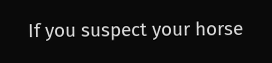If you suspect your horse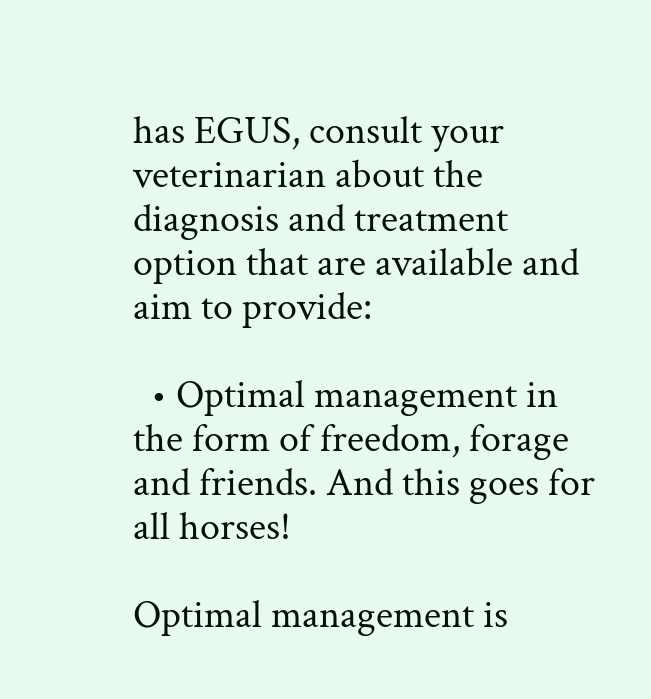has EGUS, consult your veterinarian about the diagnosis and treatment option that are available and aim to provide:

  • Optimal management in the form of freedom, forage and friends. And this goes for all horses!

Optimal management is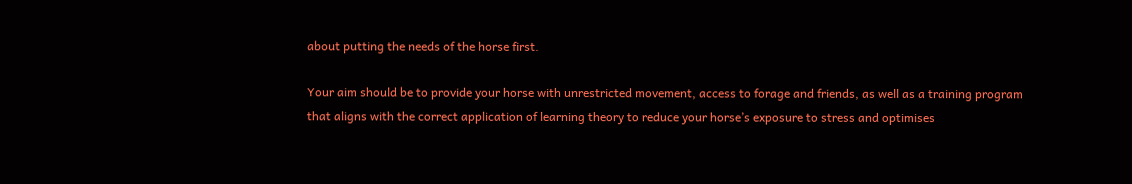about putting the needs of the horse first.

Your aim should be to provide your horse with unrestricted movement, access to forage and friends, as well as a training program that aligns with the correct application of learning theory to reduce your horse’s exposure to stress and optimises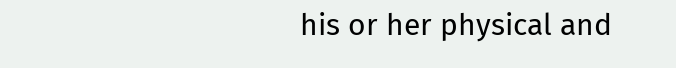his or her physical and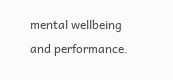mental wellbeing and performance.